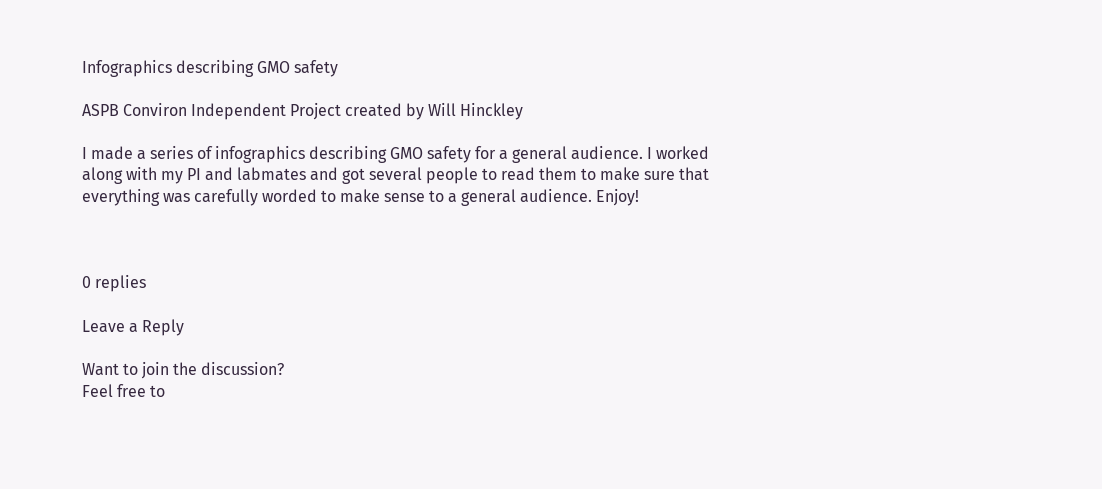Infographics describing GMO safety

ASPB Conviron Independent Project created by Will Hinckley

I made a series of infographics describing GMO safety for a general audience. I worked along with my PI and labmates and got several people to read them to make sure that everything was carefully worded to make sense to a general audience. Enjoy!



0 replies

Leave a Reply

Want to join the discussion?
Feel free to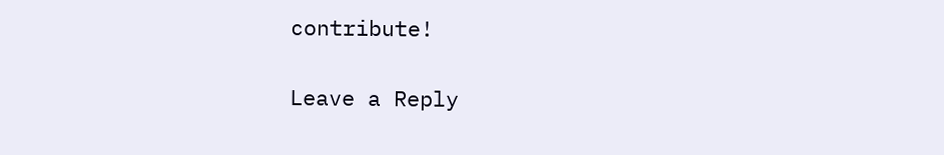contribute!

Leave a Reply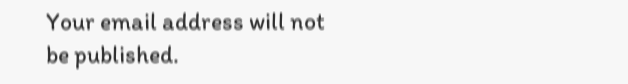Your email address will not be published.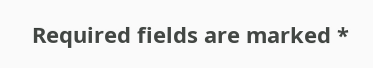Required fields are marked *